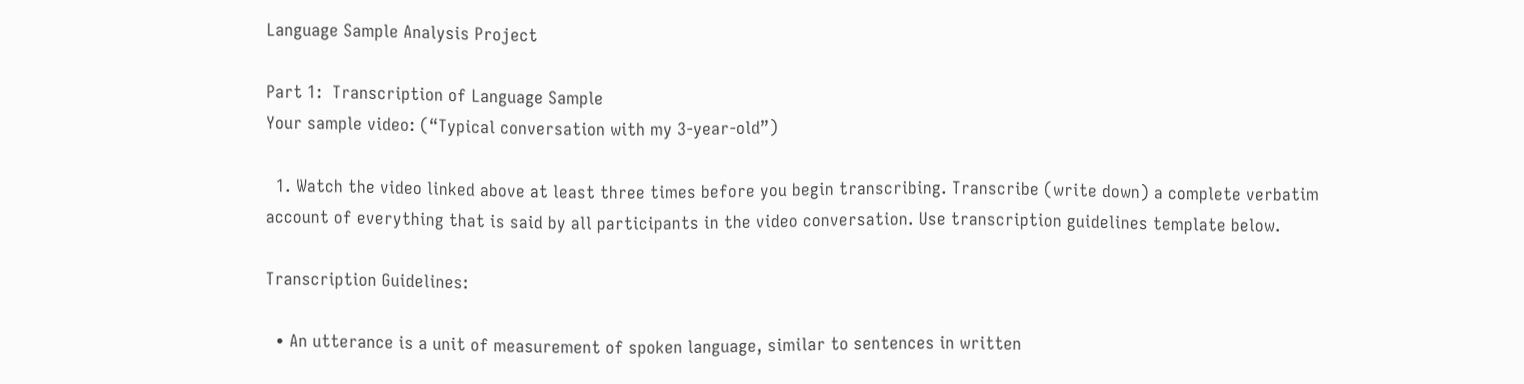Language Sample Analysis Project

Part 1:  Transcription of Language Sample
Your sample video: (“Typical conversation with my 3-year-old”)

  1. Watch the video linked above at least three times before you begin transcribing. Transcribe (write down) a complete verbatim account of everything that is said by all participants in the video conversation. Use transcription guidelines template below.

Transcription Guidelines:

  • An utterance is a unit of measurement of spoken language, similar to sentences in written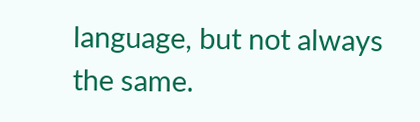language, but not always the same.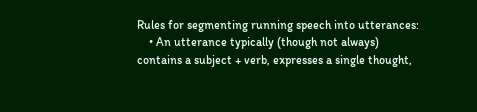Rules for segmenting running speech into utterances:
    • An utterance typically (though not always) contains a subject + verb, expresses a single thought,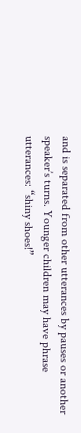and is separated from other utterances by pauses or another speaker’s turns. Younger children may have phrase utterances: “shiny shoes!”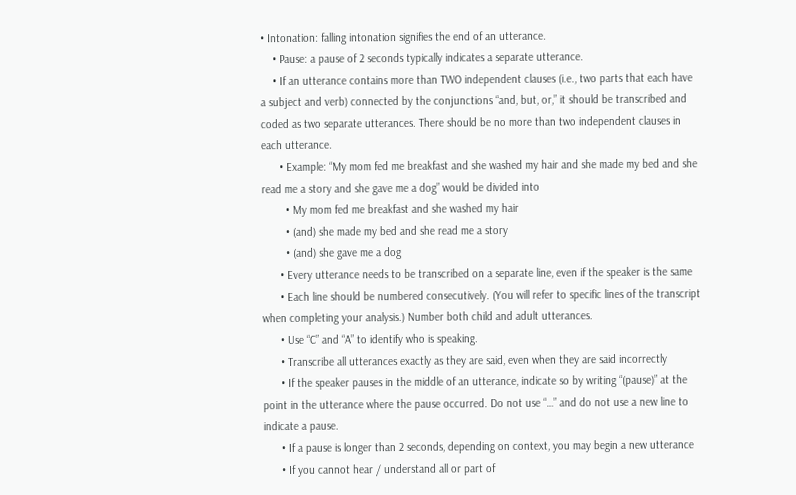• Intonation: falling intonation signifies the end of an utterance.
    • Pause: a pause of 2 seconds typically indicates a separate utterance.
    • If an utterance contains more than TWO independent clauses (i.e., two parts that each have a subject and verb) connected by the conjunctions “and, but, or,” it should be transcribed and coded as two separate utterances. There should be no more than two independent clauses in each utterance.
      • Example: “My mom fed me breakfast and she washed my hair and she made my bed and she read me a story and she gave me a dog” would be divided into
        • My mom fed me breakfast and she washed my hair
        • (and) she made my bed and she read me a story
        • (and) she gave me a dog
      • Every utterance needs to be transcribed on a separate line, even if the speaker is the same
      • Each line should be numbered consecutively. (You will refer to specific lines of the transcript when completing your analysis.) Number both child and adult utterances.
      • Use “C” and “A” to identify who is speaking.
      • Transcribe all utterances exactly as they are said, even when they are said incorrectly
      • If the speaker pauses in the middle of an utterance, indicate so by writing “(pause)” at the point in the utterance where the pause occurred. Do not use “…” and do not use a new line to indicate a pause.
      • If a pause is longer than 2 seconds, depending on context, you may begin a new utterance
      • If you cannot hear / understand all or part of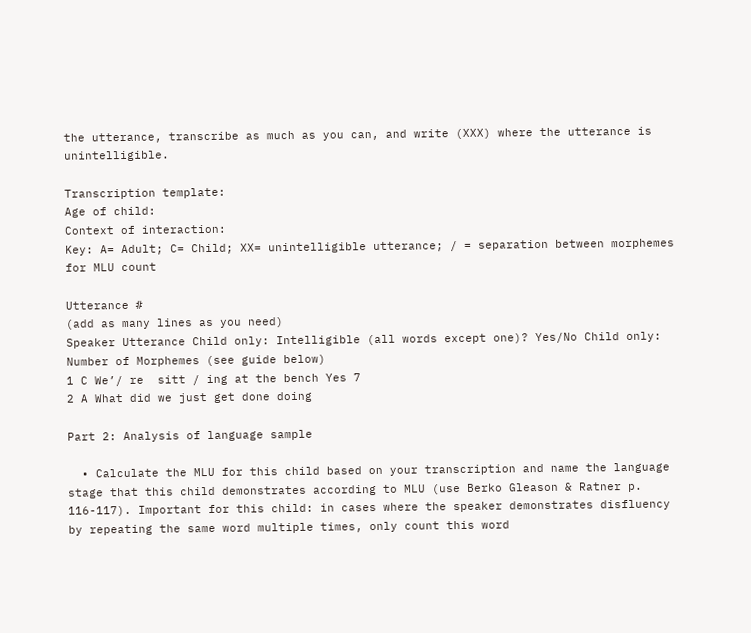the utterance, transcribe as much as you can, and write (XXX) where the utterance is unintelligible.

Transcription template:
Age of child:
Context of interaction:
Key: A= Adult; C= Child; XX= unintelligible utterance; / = separation between morphemes for MLU count

Utterance #
(add as many lines as you need)
Speaker Utterance Child only: Intelligible (all words except one)? Yes/No Child only: Number of Morphemes (see guide below)
1 C We’/ re  sitt / ing at the bench Yes 7
2 A What did we just get done doing

Part 2: Analysis of language sample

  • Calculate the MLU for this child based on your transcription and name the language stage that this child demonstrates according to MLU (use Berko Gleason & Ratner p. 116-117). Important for this child: in cases where the speaker demonstrates disfluency by repeating the same word multiple times, only count this word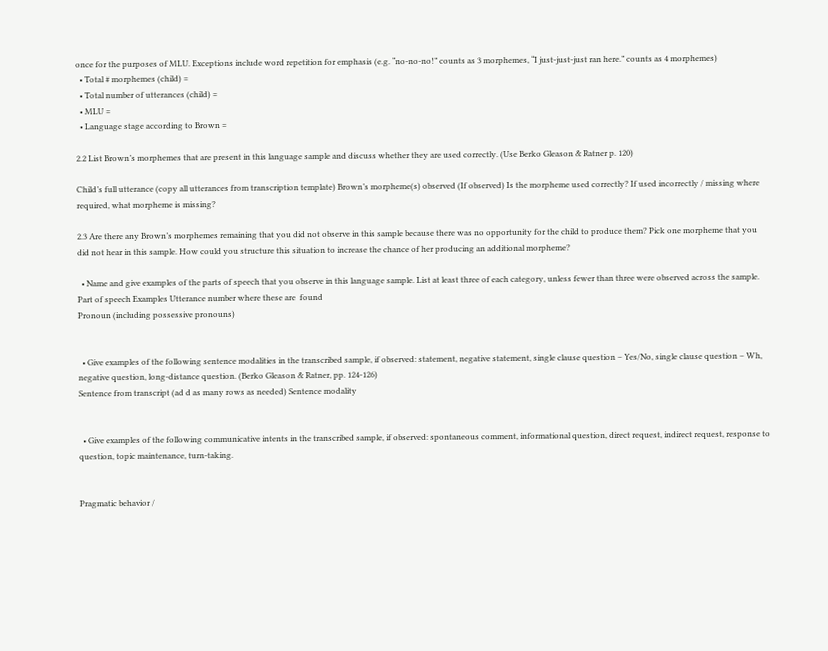once for the purposes of MLU. Exceptions include word repetition for emphasis (e.g. “no-no-no!” counts as 3 morphemes, “I just-just-just ran here.” counts as 4 morphemes)
  • Total # morphemes (child) =
  • Total number of utterances (child) =
  • MLU =
  • Language stage according to Brown =

2.2 List Brown’s morphemes that are present in this language sample and discuss whether they are used correctly. (Use Berko Gleason & Ratner p. 120)

Child’s full utterance (copy all utterances from transcription template) Brown’s morpheme(s) observed (If observed) Is the morpheme used correctly? If used incorrectly / missing where required, what morpheme is missing?

2.3 Are there any Brown’s morphemes remaining that you did not observe in this sample because there was no opportunity for the child to produce them? Pick one morpheme that you did not hear in this sample. How could you structure this situation to increase the chance of her producing an additional morpheme?

  • Name and give examples of the parts of speech that you observe in this language sample. List at least three of each category, unless fewer than three were observed across the sample.
Part of speech Examples Utterance number where these are  found
Pronoun (including possessive pronouns)


  • Give examples of the following sentence modalities in the transcribed sample, if observed: statement, negative statement, single clause question – Yes/No, single clause question – Wh, negative question, long-distance question. (Berko Gleason & Ratner, pp. 124-126)
Sentence from transcript (ad d as many rows as needed) Sentence modality


  • Give examples of the following communicative intents in the transcribed sample, if observed: spontaneous comment, informational question, direct request, indirect request, response to question, topic maintenance, turn-taking.


Pragmatic behavior /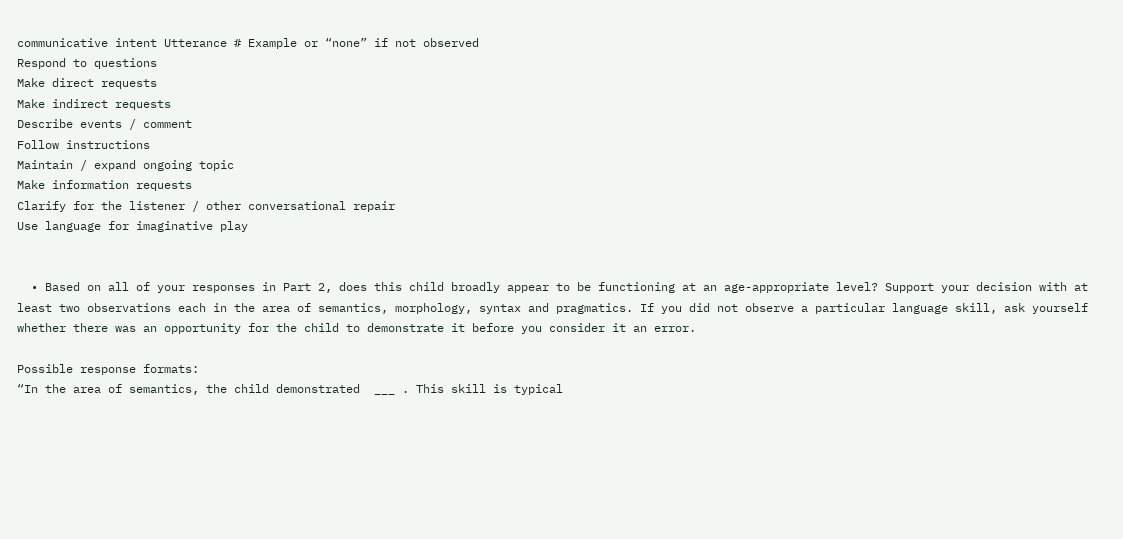communicative intent Utterance # Example or “none” if not observed
Respond to questions
Make direct requests
Make indirect requests
Describe events / comment
Follow instructions
Maintain / expand ongoing topic
Make information requests
Clarify for the listener / other conversational repair
Use language for imaginative play


  • Based on all of your responses in Part 2, does this child broadly appear to be functioning at an age-appropriate level? Support your decision with at least two observations each in the area of semantics, morphology, syntax and pragmatics. If you did not observe a particular language skill, ask yourself whether there was an opportunity for the child to demonstrate it before you consider it an error.

Possible response formats:
“In the area of semantics, the child demonstrated  ___ . This skill is typical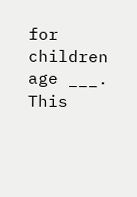for children age ___. This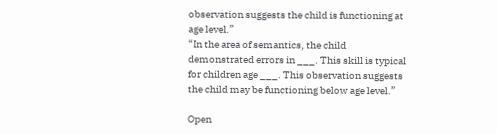observation suggests the child is functioning at age level.”
“In the area of semantics, the child demonstrated errors in ___. This skill is typical for children age ___. This observation suggests the child may be functioning below age level.”

Open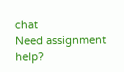chat
Need assignment help?